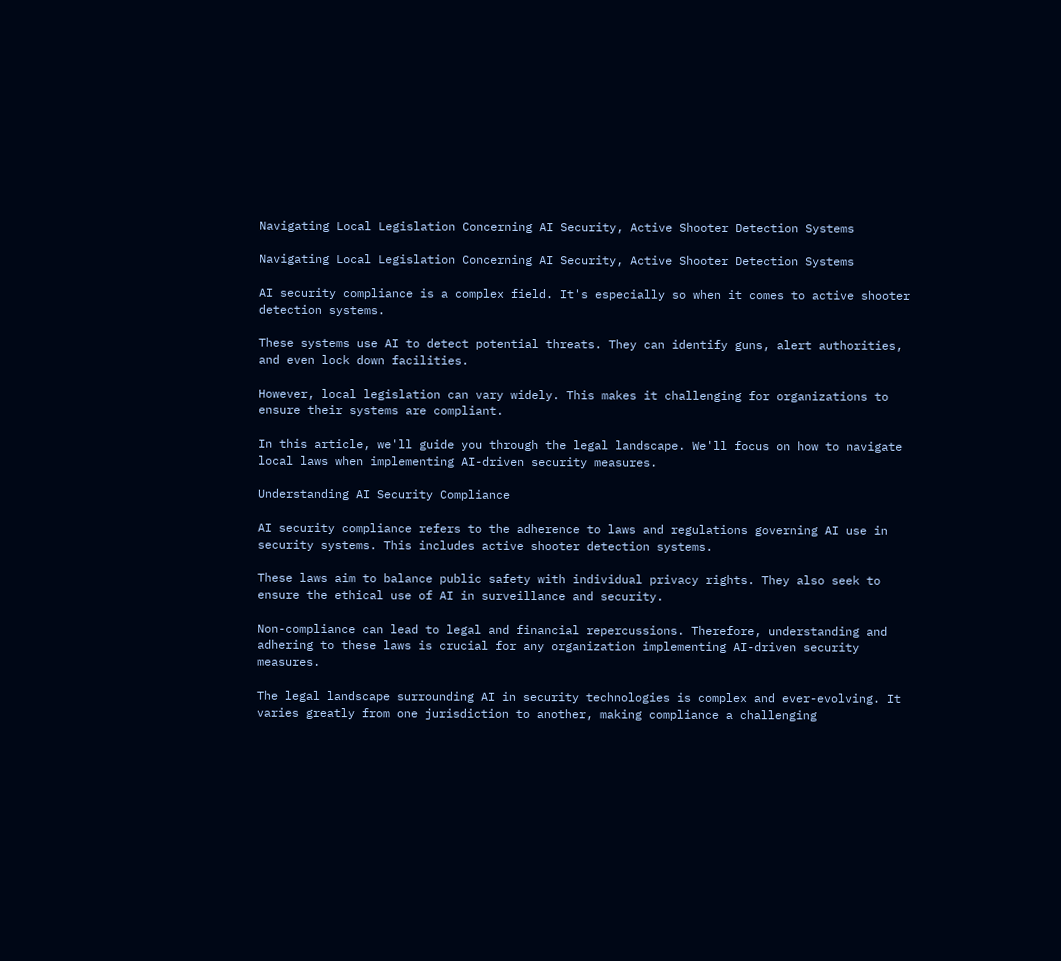Navigating Local Legislation Concerning AI Security, Active Shooter Detection Systems

Navigating Local Legislation Concerning AI Security, Active Shooter Detection Systems

AI security compliance is a complex field. It's especially so when it comes to active shooter detection systems.

These systems use AI to detect potential threats. They can identify guns, alert authorities, and even lock down facilities.

However, local legislation can vary widely. This makes it challenging for organizations to ensure their systems are compliant.

In this article, we'll guide you through the legal landscape. We'll focus on how to navigate local laws when implementing AI-driven security measures.

Understanding AI Security Compliance

AI security compliance refers to the adherence to laws and regulations governing AI use in security systems. This includes active shooter detection systems.

These laws aim to balance public safety with individual privacy rights. They also seek to ensure the ethical use of AI in surveillance and security.

Non-compliance can lead to legal and financial repercussions. Therefore, understanding and adhering to these laws is crucial for any organization implementing AI-driven security measures.

The legal landscape surrounding AI in security technologies is complex and ever-evolving. It varies greatly from one jurisdiction to another, making compliance a challenging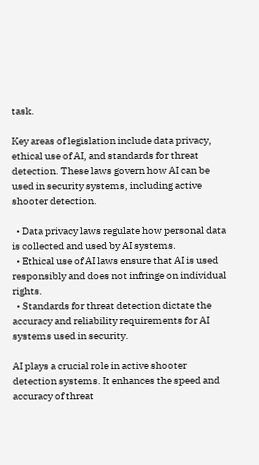task.

Key areas of legislation include data privacy, ethical use of AI, and standards for threat detection. These laws govern how AI can be used in security systems, including active shooter detection.

  • Data privacy laws regulate how personal data is collected and used by AI systems.
  • Ethical use of AI laws ensure that AI is used responsibly and does not infringe on individual rights.
  • Standards for threat detection dictate the accuracy and reliability requirements for AI systems used in security.

AI plays a crucial role in active shooter detection systems. It enhances the speed and accuracy of threat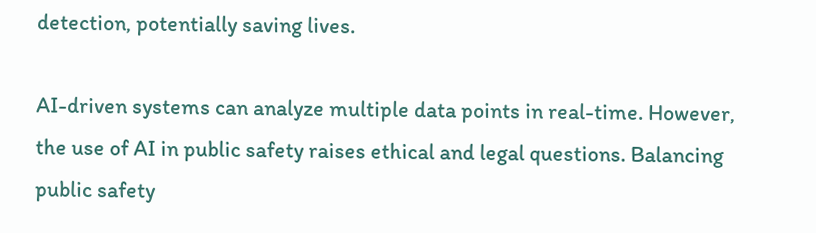detection, potentially saving lives.

AI-driven systems can analyze multiple data points in real-time. However, the use of AI in public safety raises ethical and legal questions. Balancing public safety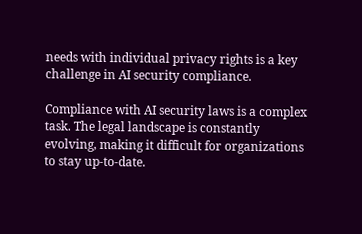needs with individual privacy rights is a key challenge in AI security compliance.

Compliance with AI security laws is a complex task. The legal landscape is constantly evolving, making it difficult for organizations to stay up-to-date.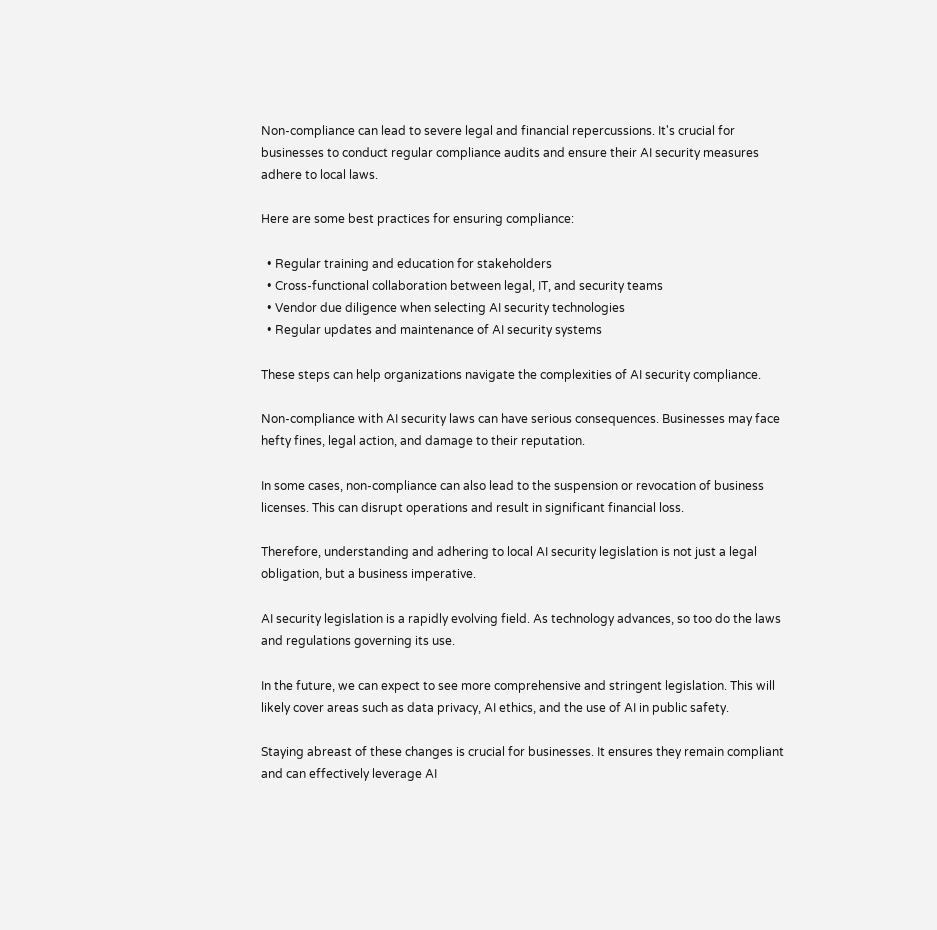Non-compliance can lead to severe legal and financial repercussions. It's crucial for businesses to conduct regular compliance audits and ensure their AI security measures adhere to local laws.

Here are some best practices for ensuring compliance:

  • Regular training and education for stakeholders
  • Cross-functional collaboration between legal, IT, and security teams
  • Vendor due diligence when selecting AI security technologies
  • Regular updates and maintenance of AI security systems

These steps can help organizations navigate the complexities of AI security compliance.

Non-compliance with AI security laws can have serious consequences. Businesses may face hefty fines, legal action, and damage to their reputation.

In some cases, non-compliance can also lead to the suspension or revocation of business licenses. This can disrupt operations and result in significant financial loss.

Therefore, understanding and adhering to local AI security legislation is not just a legal obligation, but a business imperative.

AI security legislation is a rapidly evolving field. As technology advances, so too do the laws and regulations governing its use.

In the future, we can expect to see more comprehensive and stringent legislation. This will likely cover areas such as data privacy, AI ethics, and the use of AI in public safety.

Staying abreast of these changes is crucial for businesses. It ensures they remain compliant and can effectively leverage AI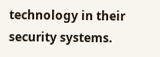technology in their security systems.